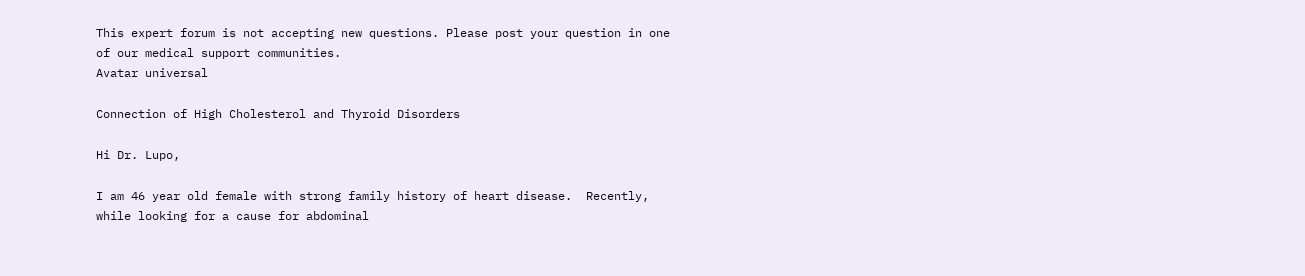This expert forum is not accepting new questions. Please post your question in one of our medical support communities.
Avatar universal

Connection of High Cholesterol and Thyroid Disorders

Hi Dr. Lupo,

I am 46 year old female with strong family history of heart disease.  Recently, while looking for a cause for abdominal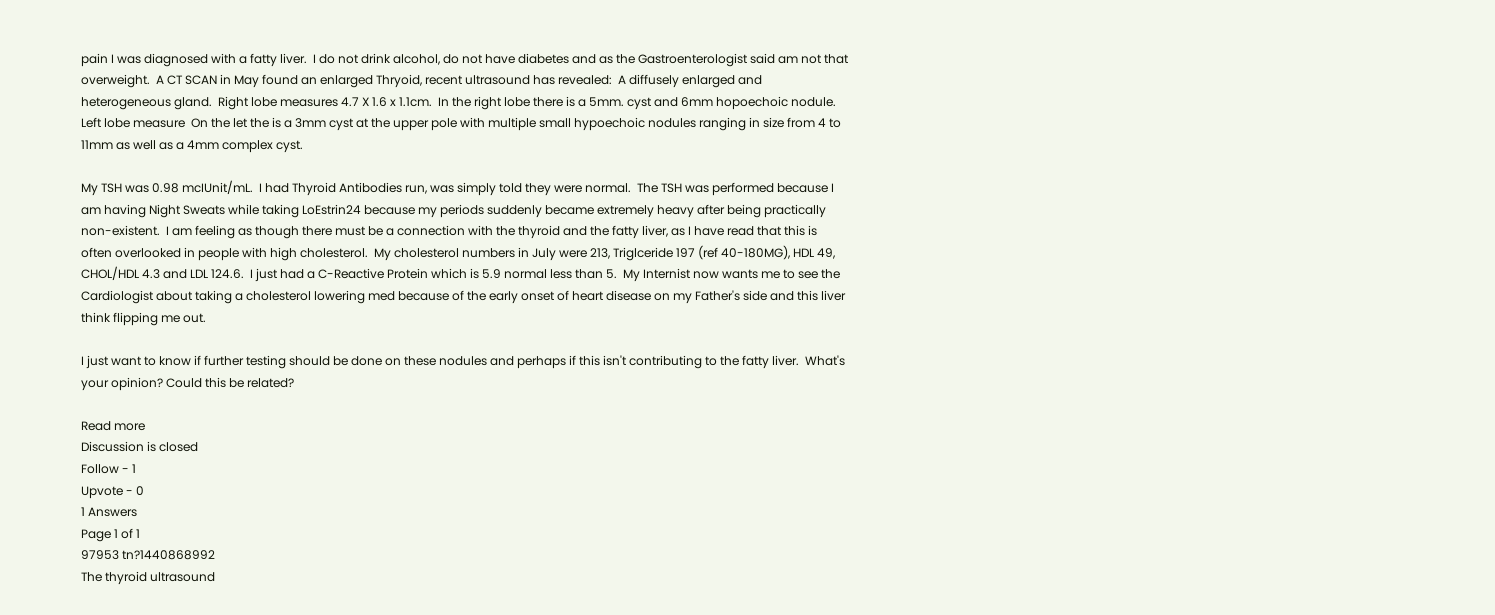pain I was diagnosed with a fatty liver.  I do not drink alcohol, do not have diabetes and as the Gastroenterologist said am not that overweight.  A CT SCAN in May found an enlarged Thryoid, recent ultrasound has revealed:  A diffusely enlarged and heterogeneous gland.  Right lobe measures 4.7 X 1.6 x 1.1cm.  In the right lobe there is a 5mm. cyst and 6mm hopoechoic nodule.  Left lobe measure  On the let the is a 3mm cyst at the upper pole with multiple small hypoechoic nodules ranging in size from 4 to 11mm as well as a 4mm complex cyst.

My TSH was 0.98 mcIUnit/mL.  I had Thyroid Antibodies run, was simply told they were normal.  The TSH was performed because I am having Night Sweats while taking LoEstrin24 because my periods suddenly became extremely heavy after being practically non-existent.  I am feeling as though there must be a connection with the thyroid and the fatty liver, as I have read that this is often overlooked in people with high cholesterol.  My cholesterol numbers in July were 213, Triglceride 197 (ref 40-180MG), HDL 49, CHOL/HDL 4.3 and LDL 124.6.  I just had a C-Reactive Protein which is 5.9 normal less than 5.  My Internist now wants me to see the Cardiologist about taking a cholesterol lowering med because of the early onset of heart disease on my Father's side and this liver think flipping me out.

I just want to know if further testing should be done on these nodules and perhaps if this isn't contributing to the fatty liver.  What's your opinion? Could this be related?

Read more
Discussion is closed
Follow - 1
Upvote - 0
1 Answers
Page 1 of 1
97953 tn?1440868992
The thyroid ultrasound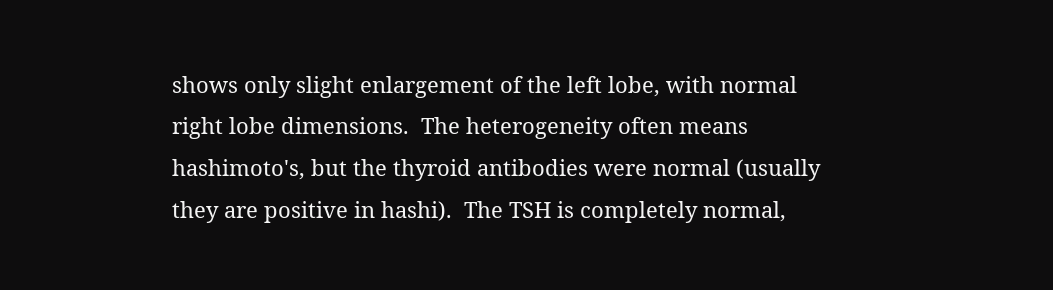shows only slight enlargement of the left lobe, with normal right lobe dimensions.  The heterogeneity often means hashimoto's, but the thyroid antibodies were normal (usually they are positive in hashi).  The TSH is completely normal,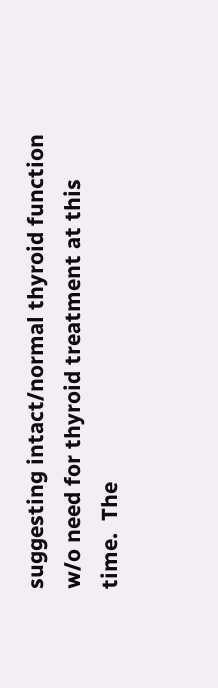suggesting intact/normal thyroid function w/o need for thyroid treatment at this time.  The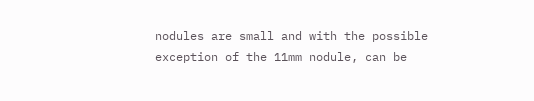nodules are small and with the possible exception of the 11mm nodule, can be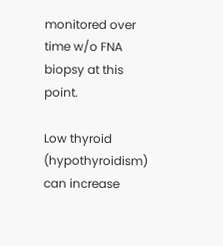monitored over time w/o FNA biopsy at this point.

Low thyroid (hypothyroidism) can increase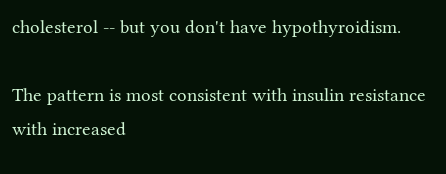cholesterol -- but you don't have hypothyroidism.

The pattern is most consistent with insulin resistance with increased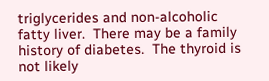triglycerides and non-alcoholic fatty liver.  There may be a family history of diabetes.  The thyroid is not likely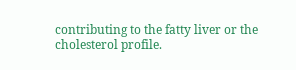contributing to the fatty liver or the cholesterol profile.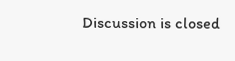Discussion is closed